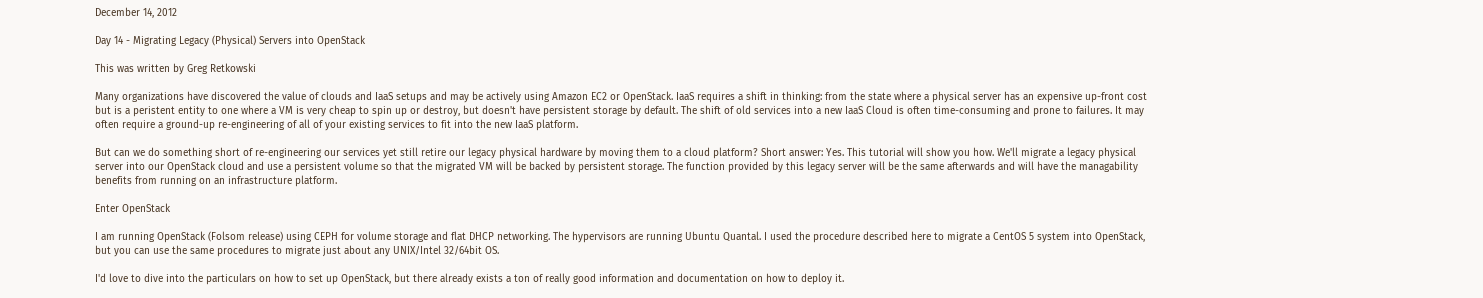December 14, 2012

Day 14 - Migrating Legacy (Physical) Servers into OpenStack

This was written by Greg Retkowski

Many organizations have discovered the value of clouds and IaaS setups and may be actively using Amazon EC2 or OpenStack. IaaS requires a shift in thinking: from the state where a physical server has an expensive up-front cost but is a peristent entity to one where a VM is very cheap to spin up or destroy, but doesn't have persistent storage by default. The shift of old services into a new IaaS Cloud is often time-consuming and prone to failures. It may often require a ground-up re-engineering of all of your existing services to fit into the new IaaS platform.

But can we do something short of re-engineering our services yet still retire our legacy physical hardware by moving them to a cloud platform? Short answer: Yes. This tutorial will show you how. We'll migrate a legacy physical server into our OpenStack cloud and use a persistent volume so that the migrated VM will be backed by persistent storage. The function provided by this legacy server will be the same afterwards and will have the managability benefits from running on an infrastructure platform.

Enter OpenStack

I am running OpenStack (Folsom release) using CEPH for volume storage and flat DHCP networking. The hypervisors are running Ubuntu Quantal. I used the procedure described here to migrate a CentOS 5 system into OpenStack, but you can use the same procedures to migrate just about any UNIX/Intel 32/64bit OS.

I'd love to dive into the particulars on how to set up OpenStack, but there already exists a ton of really good information and documentation on how to deploy it.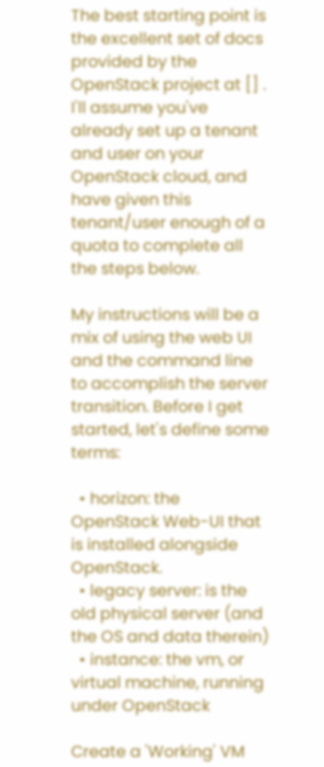The best starting point is the excellent set of docs provided by the OpenStack project at [] . I'll assume you've already set up a tenant and user on your OpenStack cloud, and have given this tenant/user enough of a quota to complete all the steps below.

My instructions will be a mix of using the web UI and the command line to accomplish the server transition. Before I get started, let's define some terms:

  • horizon: the OpenStack Web-UI that is installed alongside OpenStack.
  • legacy server: is the old physical server (and the OS and data therein)
  • instance: the vm, or virtual machine, running under OpenStack

Create a 'Working' VM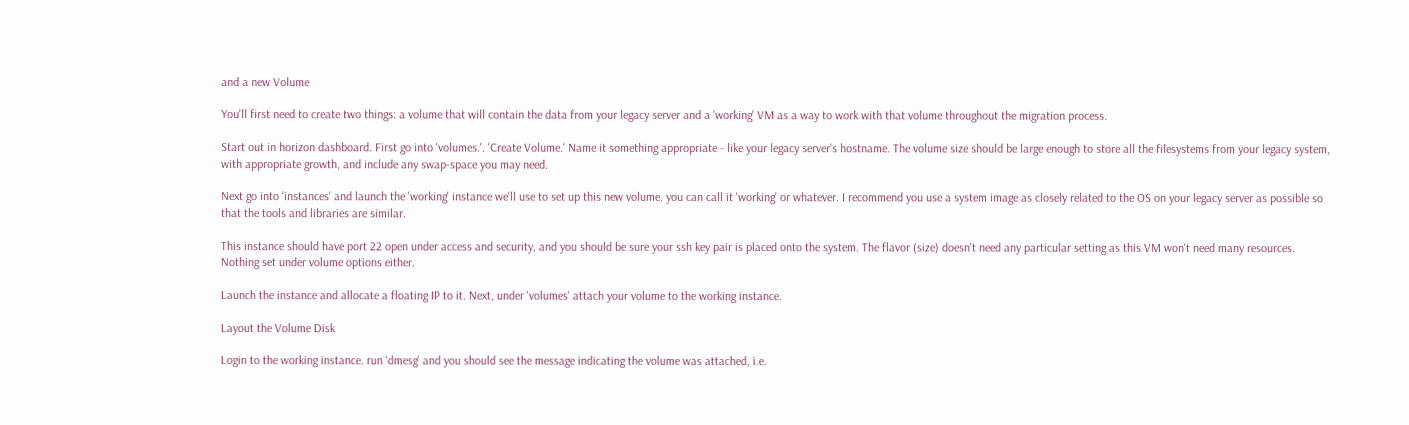and a new Volume

You'll first need to create two things: a volume that will contain the data from your legacy server and a 'working' VM as a way to work with that volume throughout the migration process.

Start out in horizon dashboard. First go into 'volumes.'. 'Create Volume.' Name it something appropriate - like your legacy server's hostname. The volume size should be large enough to store all the filesystems from your legacy system, with appropriate growth, and include any swap-space you may need.

Next go into 'instances' and launch the 'working' instance we'll use to set up this new volume. you can call it 'working' or whatever. I recommend you use a system image as closely related to the OS on your legacy server as possible so that the tools and libraries are similar.

This instance should have port 22 open under access and security, and you should be sure your ssh key pair is placed onto the system. The flavor (size) doesn't need any particular setting as this VM won't need many resources. Nothing set under volume options either.

Launch the instance and allocate a floating IP to it. Next, under 'volumes' attach your volume to the working instance.

Layout the Volume Disk

Login to the working instance. run 'dmesg' and you should see the message indicating the volume was attached, i.e.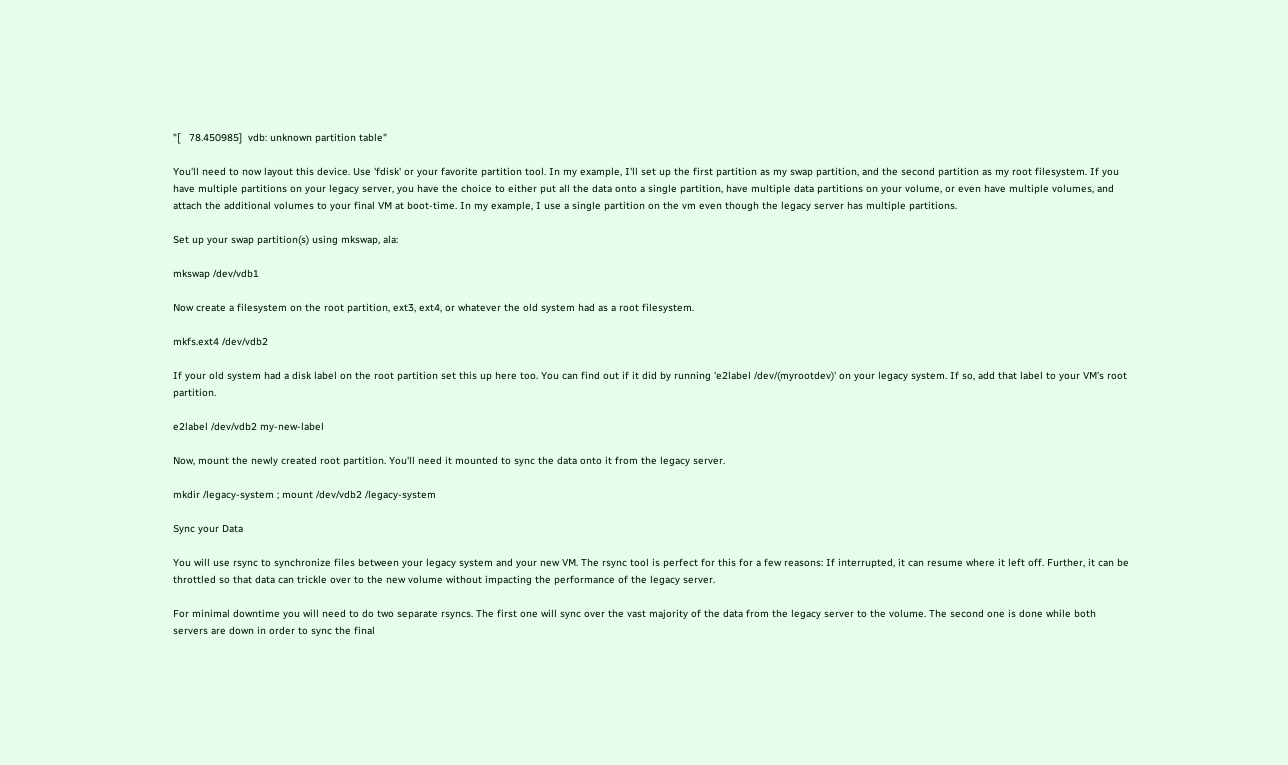"[   78.450985]  vdb: unknown partition table"

You'll need to now layout this device. Use 'fdisk' or your favorite partition tool. In my example, I'll set up the first partition as my swap partition, and the second partition as my root filesystem. If you have multiple partitions on your legacy server, you have the choice to either put all the data onto a single partition, have multiple data partitions on your volume, or even have multiple volumes, and attach the additional volumes to your final VM at boot-time. In my example, I use a single partition on the vm even though the legacy server has multiple partitions.

Set up your swap partition(s) using mkswap, ala:

mkswap /dev/vdb1

Now create a filesystem on the root partition, ext3, ext4, or whatever the old system had as a root filesystem.

mkfs.ext4 /dev/vdb2

If your old system had a disk label on the root partition set this up here too. You can find out if it did by running 'e2label /dev/(myrootdev)' on your legacy system. If so, add that label to your VM's root partition.

e2label /dev/vdb2 my-new-label

Now, mount the newly created root partition. You'll need it mounted to sync the data onto it from the legacy server.

mkdir /legacy-system ; mount /dev/vdb2 /legacy-system

Sync your Data

You will use rsync to synchronize files between your legacy system and your new VM. The rsync tool is perfect for this for a few reasons: If interrupted, it can resume where it left off. Further, it can be throttled so that data can trickle over to the new volume without impacting the performance of the legacy server.

For minimal downtime you will need to do two separate rsyncs. The first one will sync over the vast majority of the data from the legacy server to the volume. The second one is done while both servers are down in order to sync the final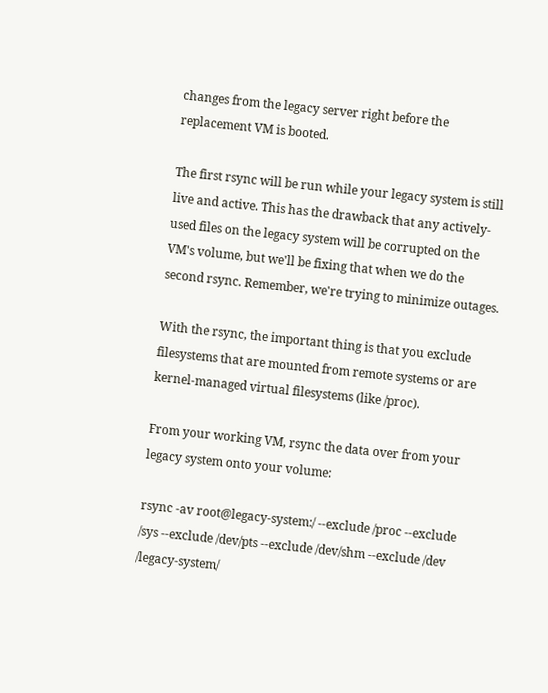changes from the legacy server right before the replacement VM is booted.

The first rsync will be run while your legacy system is still live and active. This has the drawback that any actively-used files on the legacy system will be corrupted on the VM's volume, but we'll be fixing that when we do the second rsync. Remember, we're trying to minimize outages.

With the rsync, the important thing is that you exclude filesystems that are mounted from remote systems or are kernel-managed virtual filesystems (like /proc).

From your working VM, rsync the data over from your legacy system onto your volume:

rsync -av root@legacy-system:/ --exclude /proc --exclude /sys --exclude /dev/pts --exclude /dev/shm --exclude /dev /legacy-system/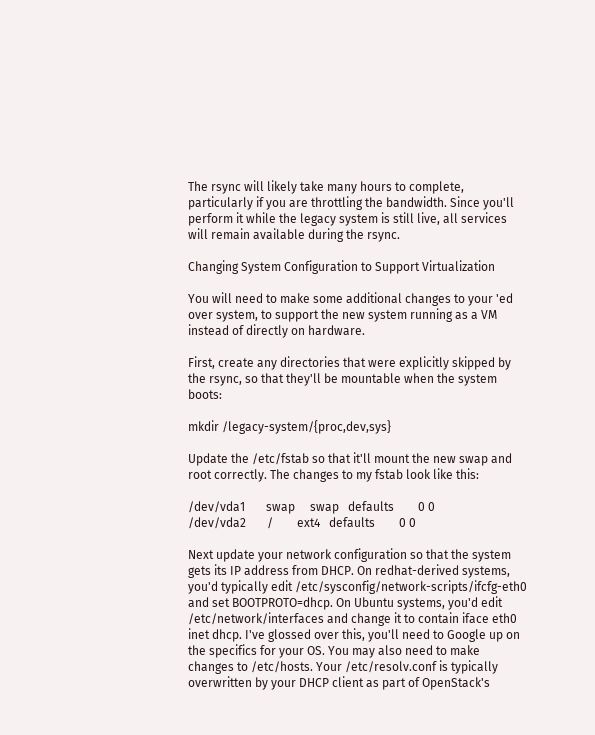The rsync will likely take many hours to complete, particularly if you are throttling the bandwidth. Since you'll perform it while the legacy system is still live, all services will remain available during the rsync.

Changing System Configuration to Support Virtualization

You will need to make some additional changes to your 'ed over system, to support the new system running as a VM instead of directly on hardware.

First, create any directories that were explicitly skipped by the rsync, so that they'll be mountable when the system boots:

mkdir /legacy-system/{proc,dev,sys}

Update the /etc/fstab so that it'll mount the new swap and root correctly. The changes to my fstab look like this:

/dev/vda1       swap     swap   defaults        0 0
/dev/vda2       /        ext4   defaults        0 0

Next update your network configuration so that the system gets its IP address from DHCP. On redhat-derived systems, you'd typically edit /etc/sysconfig/network-scripts/ifcfg-eth0 and set BOOTPROTO=dhcp. On Ubuntu systems, you'd edit /etc/network/interfaces and change it to contain iface eth0 inet dhcp. I've glossed over this, you'll need to Google up on the specifics for your OS. You may also need to make changes to /etc/hosts. Your /etc/resolv.conf is typically overwritten by your DHCP client as part of OpenStack's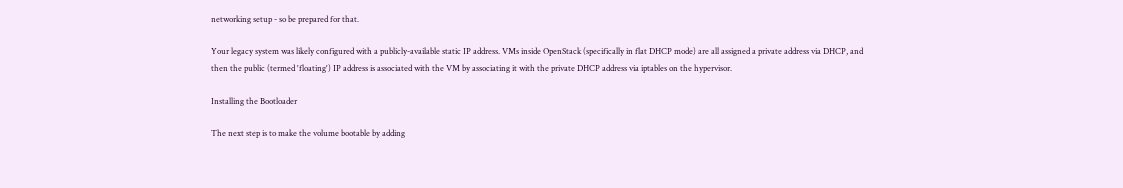networking setup - so be prepared for that.

Your legacy system was likely configured with a publicly-available static IP address. VMs inside OpenStack (specifically in flat DHCP mode) are all assigned a private address via DHCP, and then the public (termed 'floating') IP address is associated with the VM by associating it with the private DHCP address via iptables on the hypervisor.

Installing the Bootloader

The next step is to make the volume bootable by adding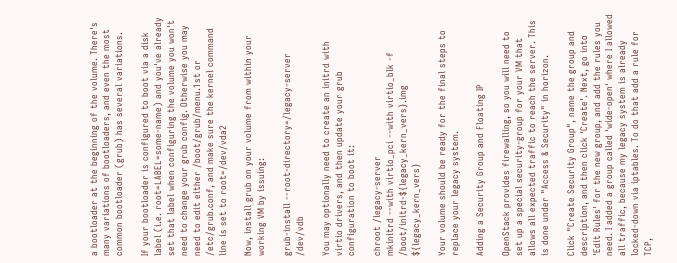a bootloader at the beginning of the volume. There's many variations of bootloaders, and even the most common bootloader (grub) has several variations.

If your bootloader is configured to boot via a disk label (i.e. root=LABEL=some-name) and you've already set that label when configuring the volume you won't need to change your grub config. Otherwise you may need to edit either /boot/grub/menu.1st or /etc/grub.conf, and make sure the kernel command line is set to root=/dev/vda2

Now, install grub on your volume from within your working VM by issuing:

grub-install --root-directory=/legacy-server /dev/vdb

You may optionally need to create an initrd with virtio drivers, and then update your grub configuration to boot it:

chroot /legacy-server
mkinitrd --with virtio_pci --with virtio_blk -f /boot/initrd-${legacy_kern_vers}.img ${legacy_kern_vers}

Your volume should be ready for the final steps to replace your legacy system.

Adding a Security Group and Floating IP

OpenStack provides firewalling, so you will need to set up a special security-group for your VM that allows all expected traffic to reach the server. This is done under "Access & Security" in horizon.

Click "Create Security Group", name the group and description, and then click 'Create'. Next, go into 'Edit Rules' for the new group, and add the rules you need. I added a group called 'wide-open' where I allowed all traffic, because my legacy system is already locked-down via iptables. To do that add a rule for TCP,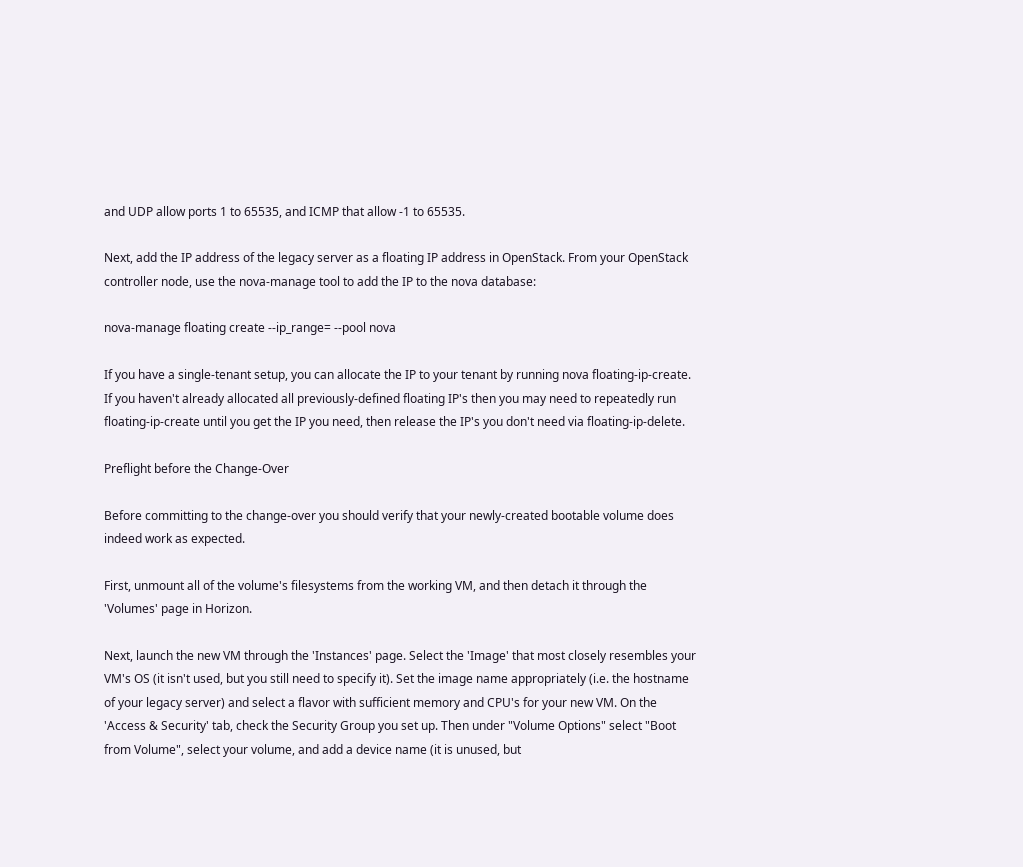and UDP allow ports 1 to 65535, and ICMP that allow -1 to 65535.

Next, add the IP address of the legacy server as a floating IP address in OpenStack. From your OpenStack controller node, use the nova-manage tool to add the IP to the nova database:

nova-manage floating create --ip_range= --pool nova

If you have a single-tenant setup, you can allocate the IP to your tenant by running nova floating-ip-create. If you haven't already allocated all previously-defined floating IP's then you may need to repeatedly run floating-ip-create until you get the IP you need, then release the IP's you don't need via floating-ip-delete.

Preflight before the Change-Over

Before committing to the change-over you should verify that your newly-created bootable volume does indeed work as expected.

First, unmount all of the volume's filesystems from the working VM, and then detach it through the 'Volumes' page in Horizon.

Next, launch the new VM through the 'Instances' page. Select the 'Image' that most closely resembles your VM's OS (it isn't used, but you still need to specify it). Set the image name appropriately (i.e. the hostname of your legacy server) and select a flavor with sufficient memory and CPU's for your new VM. On the 'Access & Security' tab, check the Security Group you set up. Then under "Volume Options" select "Boot from Volume", select your volume, and add a device name (it is unused, but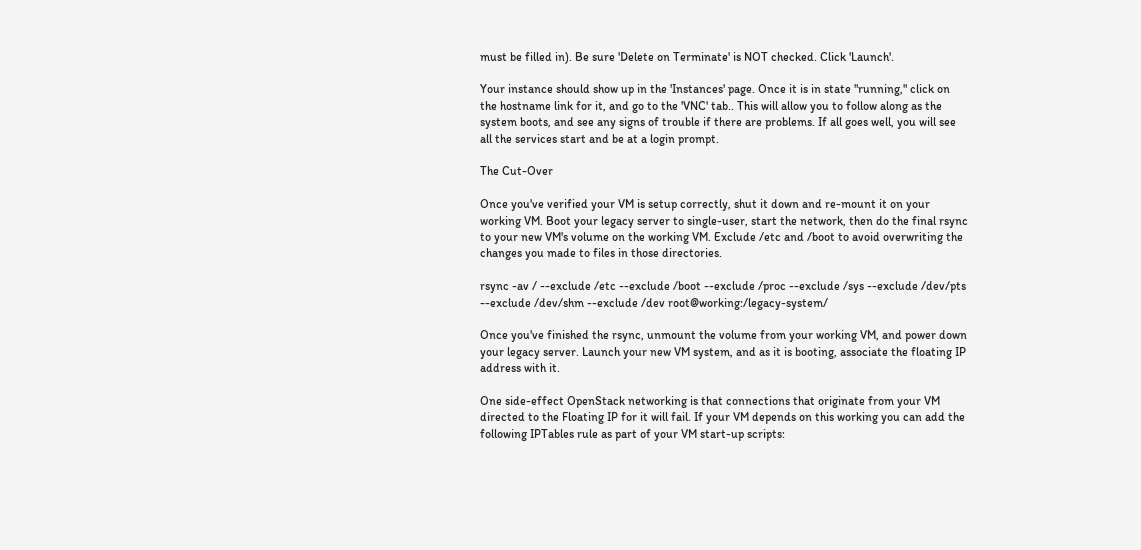must be filled in). Be sure 'Delete on Terminate' is NOT checked. Click 'Launch'.

Your instance should show up in the 'Instances' page. Once it is in state "running," click on the hostname link for it, and go to the 'VNC' tab.. This will allow you to follow along as the system boots, and see any signs of trouble if there are problems. If all goes well, you will see all the services start and be at a login prompt.

The Cut-Over

Once you've verified your VM is setup correctly, shut it down and re-mount it on your working VM. Boot your legacy server to single-user, start the network, then do the final rsync to your new VM's volume on the working VM. Exclude /etc and /boot to avoid overwriting the changes you made to files in those directories.

rsync -av / --exclude /etc --exclude /boot --exclude /proc --exclude /sys --exclude /dev/pts --exclude /dev/shm --exclude /dev root@working:/legacy-system/

Once you've finished the rsync, unmount the volume from your working VM, and power down your legacy server. Launch your new VM system, and as it is booting, associate the floating IP address with it.

One side-effect OpenStack networking is that connections that originate from your VM directed to the Floating IP for it will fail. If your VM depends on this working you can add the following IPTables rule as part of your VM start-up scripts: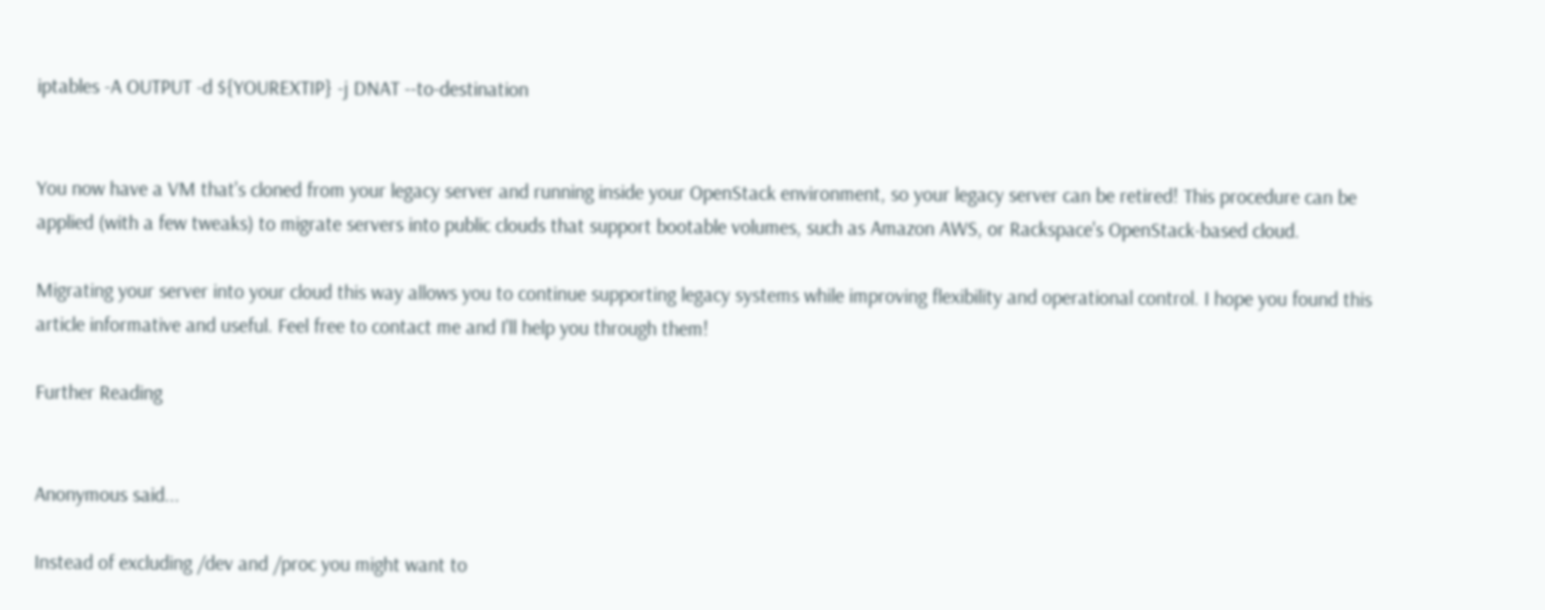iptables -A OUTPUT -d ${YOUREXTIP} -j DNAT --to-destination


You now have a VM that's cloned from your legacy server and running inside your OpenStack environment, so your legacy server can be retired! This procedure can be applied (with a few tweaks) to migrate servers into public clouds that support bootable volumes, such as Amazon AWS, or Rackspace's OpenStack-based cloud.

Migrating your server into your cloud this way allows you to continue supporting legacy systems while improving flexibility and operational control. I hope you found this article informative and useful. Feel free to contact me and I'll help you through them!

Further Reading


Anonymous said...

Instead of excluding /dev and /proc you might want to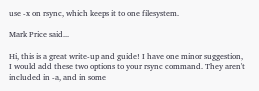use -x on rsync, which keeps it to one filesystem.

Mark Price said...

Hi, this is a great write-up and guide! I have one minor suggestion, I would add these two options to your rsync command. They aren't included in -a, and in some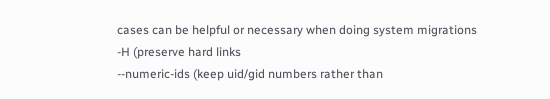cases can be helpful or necessary when doing system migrations
-H (preserve hard links
--numeric-ids (keep uid/gid numbers rather than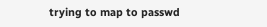trying to map to passwd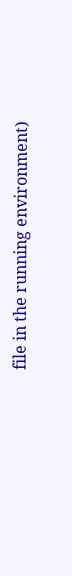file in the running environment)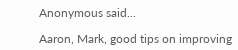Anonymous said...

Aaron, Mark, good tips on improving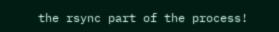the rsync part of the process!